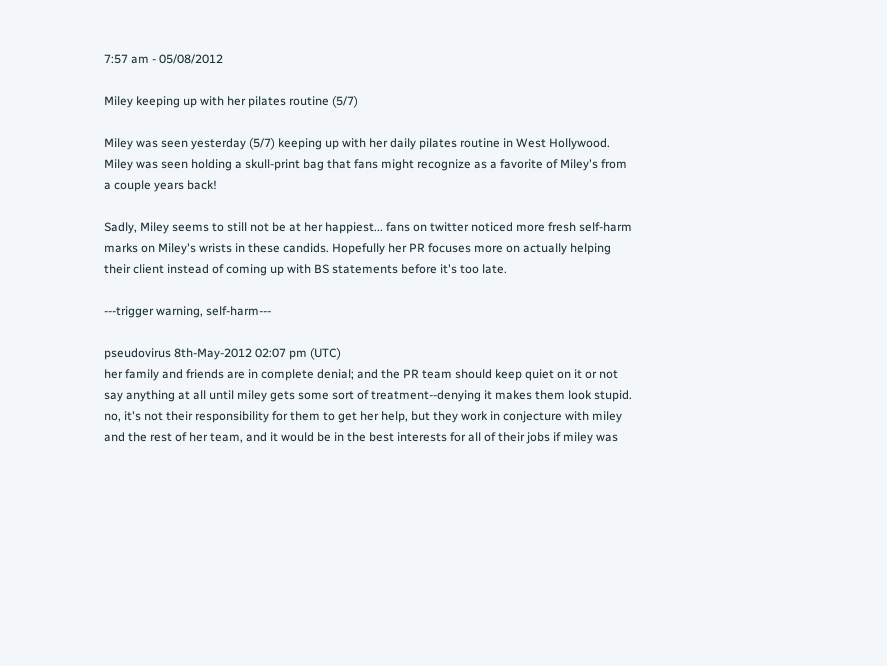7:57 am - 05/08/2012

Miley keeping up with her pilates routine (5/7)

Miley was seen yesterday (5/7) keeping up with her daily pilates routine in West Hollywood. Miley was seen holding a skull-print bag that fans might recognize as a favorite of Miley's from a couple years back!

Sadly, Miley seems to still not be at her happiest... fans on twitter noticed more fresh self-harm marks on Miley's wrists in these candids. Hopefully her PR focuses more on actually helping their client instead of coming up with BS statements before it's too late.

---trigger warning, self-harm---

pseudovirus 8th-May-2012 02:07 pm (UTC)
her family and friends are in complete denial; and the PR team should keep quiet on it or not say anything at all until miley gets some sort of treatment--denying it makes them look stupid. no, it's not their responsibility for them to get her help, but they work in conjecture with miley and the rest of her team, and it would be in the best interests for all of their jobs if miley was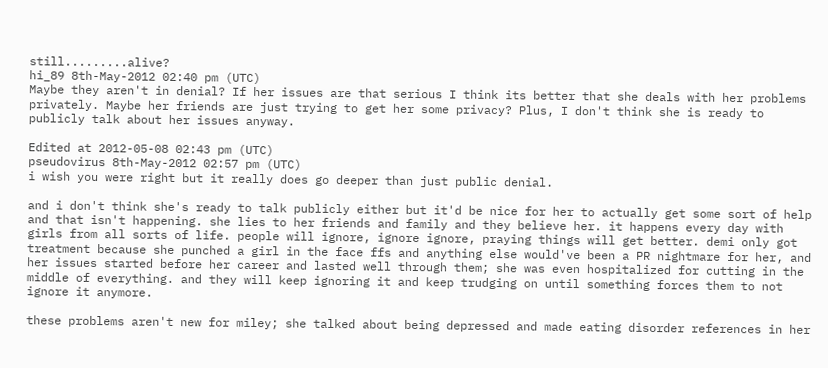still.........alive?
hi_89 8th-May-2012 02:40 pm (UTC)
Maybe they aren't in denial? If her issues are that serious I think its better that she deals with her problems privately. Maybe her friends are just trying to get her some privacy? Plus, I don't think she is ready to publicly talk about her issues anyway.

Edited at 2012-05-08 02:43 pm (UTC)
pseudovirus 8th-May-2012 02:57 pm (UTC)
i wish you were right but it really does go deeper than just public denial.

and i don't think she's ready to talk publicly either but it'd be nice for her to actually get some sort of help and that isn't happening. she lies to her friends and family and they believe her. it happens every day with girls from all sorts of life. people will ignore, ignore ignore, praying things will get better. demi only got treatment because she punched a girl in the face ffs and anything else would've been a PR nightmare for her, and her issues started before her career and lasted well through them; she was even hospitalized for cutting in the middle of everything. and they will keep ignoring it and keep trudging on until something forces them to not ignore it anymore.

these problems aren't new for miley; she talked about being depressed and made eating disorder references in her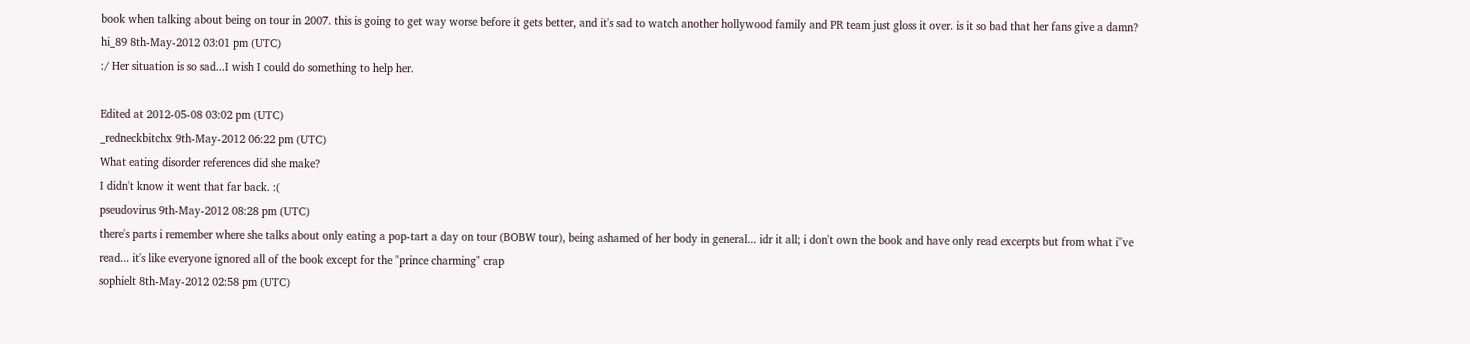book when talking about being on tour in 2007. this is going to get way worse before it gets better, and it's sad to watch another hollywood family and PR team just gloss it over. is it so bad that her fans give a damn?
hi_89 8th-May-2012 03:01 pm (UTC)
:/ Her situation is so sad...I wish I could do something to help her.

Edited at 2012-05-08 03:02 pm (UTC)
_redneckbitchx 9th-May-2012 06:22 pm (UTC)
What eating disorder references did she make?
I didn't know it went that far back. :(
pseudovirus 9th-May-2012 08:28 pm (UTC)
there's parts i remember where she talks about only eating a pop-tart a day on tour (BOBW tour), being ashamed of her body in general... idr it all; i don't own the book and have only read excerpts but from what i''ve read... it's like everyone ignored all of the book except for the "prince charming" crap
sophielt 8th-May-2012 02:58 pm (UTC)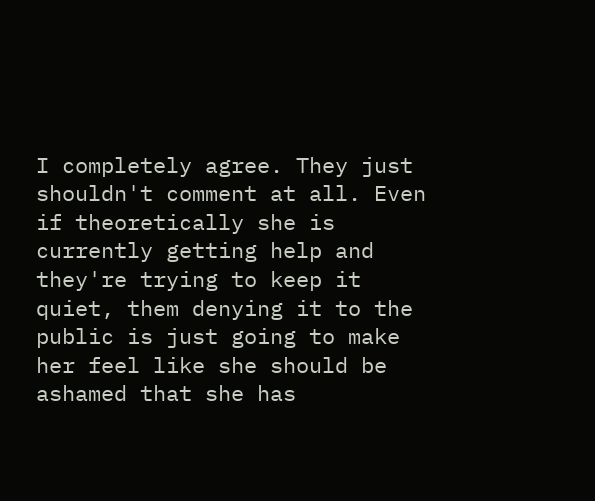I completely agree. They just shouldn't comment at all. Even if theoretically she is currently getting help and they're trying to keep it quiet, them denying it to the public is just going to make her feel like she should be ashamed that she has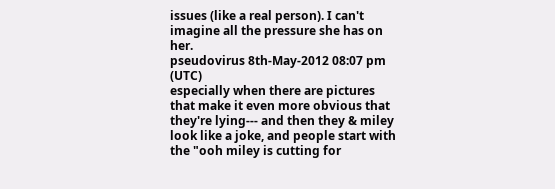issues (like a real person). I can't imagine all the pressure she has on her.
pseudovirus 8th-May-2012 08:07 pm (UTC)
especially when there are pictures that make it even more obvious that they're lying--- and then they & miley look like a joke, and people start with the "ooh miley is cutting for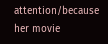attention/because her movie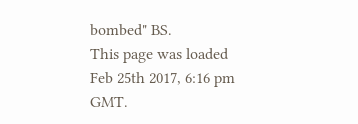bombed" BS.
This page was loaded Feb 25th 2017, 6:16 pm GMT.